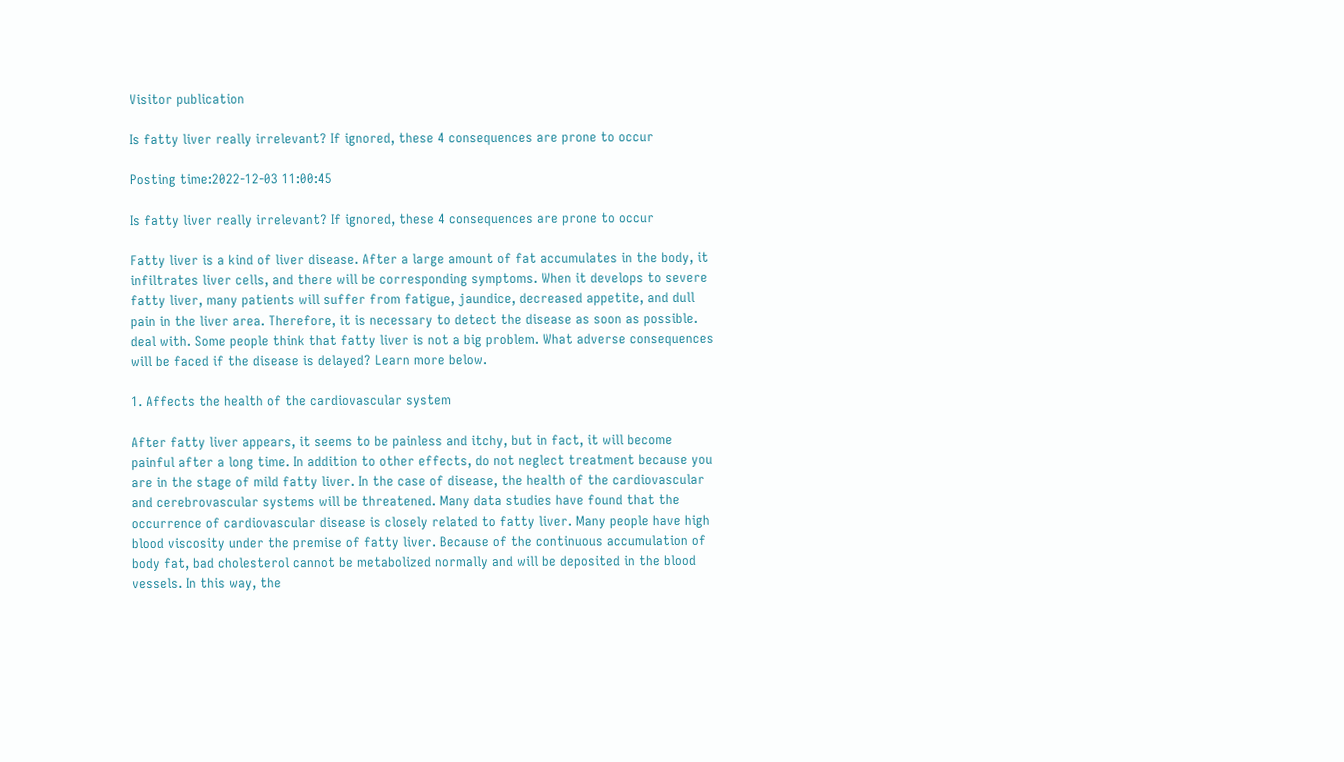Visitor publication

Is fatty liver really irrelevant? If ignored, these 4 consequences are prone to occur

Posting time:2022-12-03 11:00:45

Is fatty liver really irrelevant? If ignored, these 4 consequences are prone to occur

Fatty liver is a kind of liver disease. After a large amount of fat accumulates in the body, it infiltrates liver cells, and there will be corresponding symptoms. When it develops to severe fatty liver, many patients will suffer from fatigue, jaundice, decreased appetite, and dull pain in the liver area. Therefore, it is necessary to detect the disease as soon as possible. deal with. Some people think that fatty liver is not a big problem. What adverse consequences will be faced if the disease is delayed? Learn more below.

1. Affects the health of the cardiovascular system

After fatty liver appears, it seems to be painless and itchy, but in fact, it will become painful after a long time. In addition to other effects, do not neglect treatment because you are in the stage of mild fatty liver. In the case of disease, the health of the cardiovascular and cerebrovascular systems will be threatened. Many data studies have found that the occurrence of cardiovascular disease is closely related to fatty liver. Many people have high blood viscosity under the premise of fatty liver. Because of the continuous accumulation of body fat, bad cholesterol cannot be metabolized normally and will be deposited in the blood vessels. In this way, the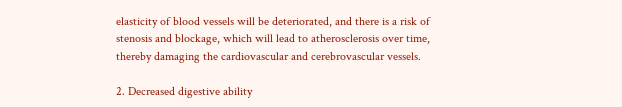elasticity of blood vessels will be deteriorated, and there is a risk of stenosis and blockage, which will lead to atherosclerosis over time, thereby damaging the cardiovascular and cerebrovascular vessels.

2. Decreased digestive ability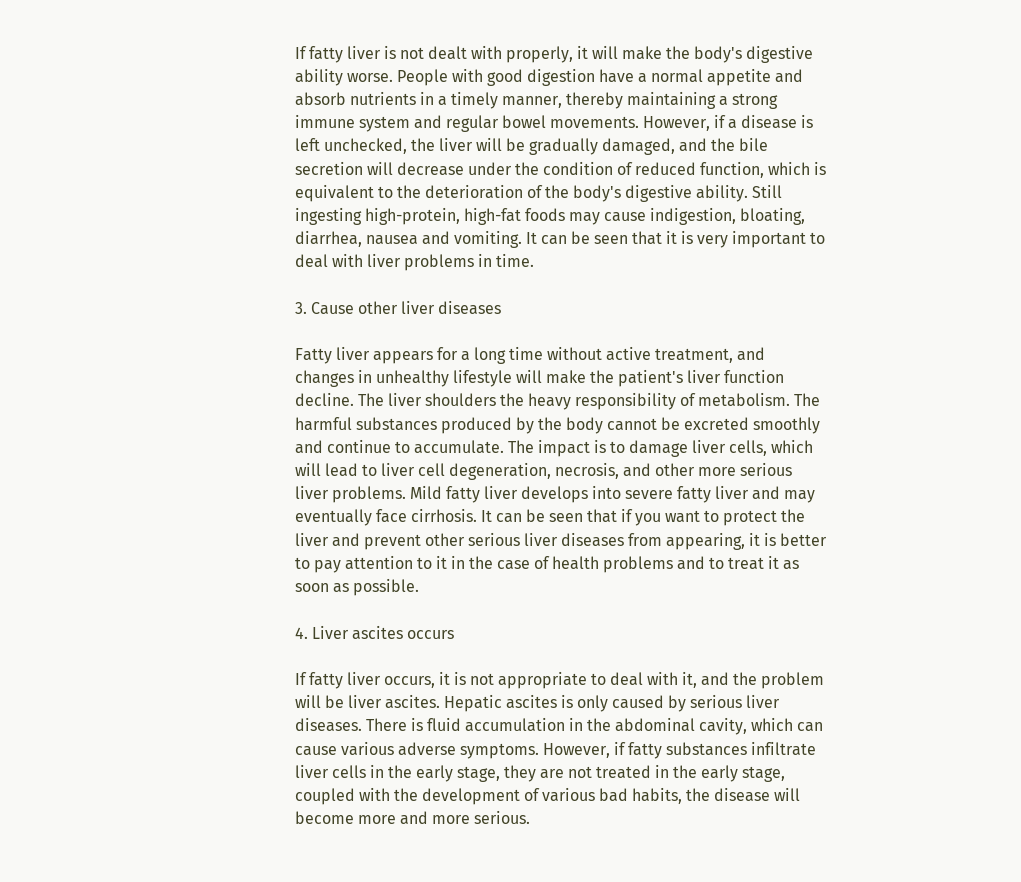If fatty liver is not dealt with properly, it will make the body's digestive ability worse. People with good digestion have a normal appetite and absorb nutrients in a timely manner, thereby maintaining a strong immune system and regular bowel movements. However, if a disease is left unchecked, the liver will be gradually damaged, and the bile secretion will decrease under the condition of reduced function, which is equivalent to the deterioration of the body's digestive ability. Still ingesting high-protein, high-fat foods may cause indigestion, bloating, diarrhea, nausea and vomiting. It can be seen that it is very important to deal with liver problems in time.

3. Cause other liver diseases

Fatty liver appears for a long time without active treatment, and changes in unhealthy lifestyle will make the patient's liver function decline. The liver shoulders the heavy responsibility of metabolism. The harmful substances produced by the body cannot be excreted smoothly and continue to accumulate. The impact is to damage liver cells, which will lead to liver cell degeneration, necrosis, and other more serious liver problems. Mild fatty liver develops into severe fatty liver and may eventually face cirrhosis. It can be seen that if you want to protect the liver and prevent other serious liver diseases from appearing, it is better to pay attention to it in the case of health problems and to treat it as soon as possible.

4. Liver ascites occurs

If fatty liver occurs, it is not appropriate to deal with it, and the problem will be liver ascites. Hepatic ascites is only caused by serious liver diseases. There is fluid accumulation in the abdominal cavity, which can cause various adverse symptoms. However, if fatty substances infiltrate liver cells in the early stage, they are not treated in the early stage, coupled with the development of various bad habits, the disease will become more and more serious.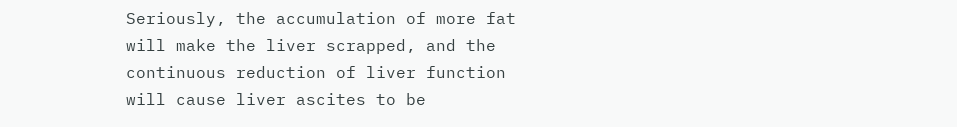Seriously, the accumulation of more fat will make the liver scrapped, and the continuous reduction of liver function will cause liver ascites to be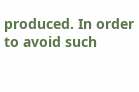produced. In order to avoid such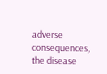adverse consequences, the disease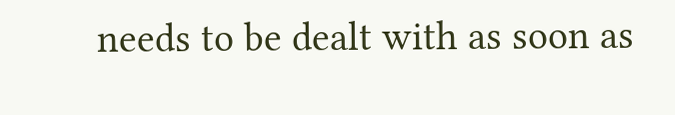needs to be dealt with as soon as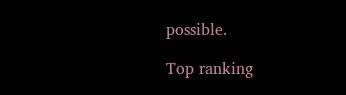possible.

Top ranking